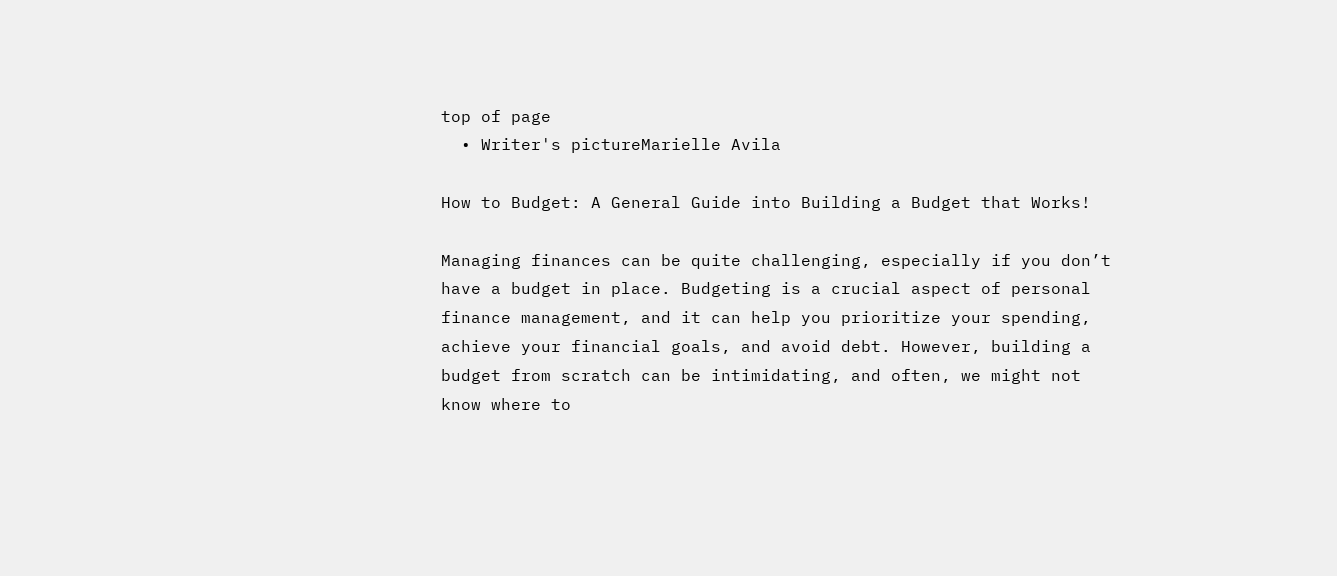top of page
  • Writer's pictureMarielle Avila

How to Budget: A General Guide into Building a Budget that Works!

Managing finances can be quite challenging, especially if you don’t have a budget in place. Budgeting is a crucial aspect of personal finance management, and it can help you prioritize your spending, achieve your financial goals, and avoid debt. However, building a budget from scratch can be intimidating, and often, we might not know where to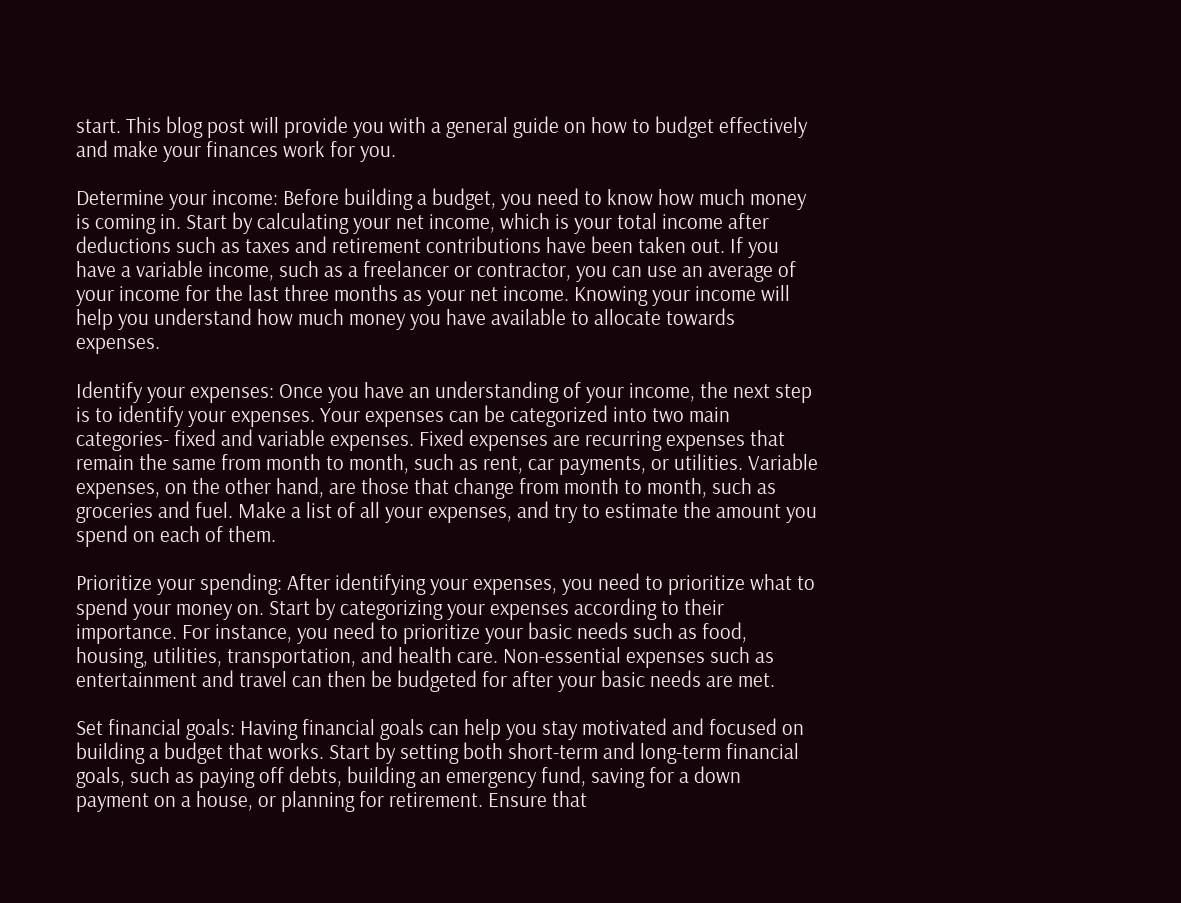start. This blog post will provide you with a general guide on how to budget effectively and make your finances work for you.

Determine your income: Before building a budget, you need to know how much money is coming in. Start by calculating your net income, which is your total income after deductions such as taxes and retirement contributions have been taken out. If you have a variable income, such as a freelancer or contractor, you can use an average of your income for the last three months as your net income. Knowing your income will help you understand how much money you have available to allocate towards expenses.

Identify your expenses: Once you have an understanding of your income, the next step is to identify your expenses. Your expenses can be categorized into two main categories- fixed and variable expenses. Fixed expenses are recurring expenses that remain the same from month to month, such as rent, car payments, or utilities. Variable expenses, on the other hand, are those that change from month to month, such as groceries and fuel. Make a list of all your expenses, and try to estimate the amount you spend on each of them.

Prioritize your spending: After identifying your expenses, you need to prioritize what to spend your money on. Start by categorizing your expenses according to their importance. For instance, you need to prioritize your basic needs such as food, housing, utilities, transportation, and health care. Non-essential expenses such as entertainment and travel can then be budgeted for after your basic needs are met.

Set financial goals: Having financial goals can help you stay motivated and focused on building a budget that works. Start by setting both short-term and long-term financial goals, such as paying off debts, building an emergency fund, saving for a down payment on a house, or planning for retirement. Ensure that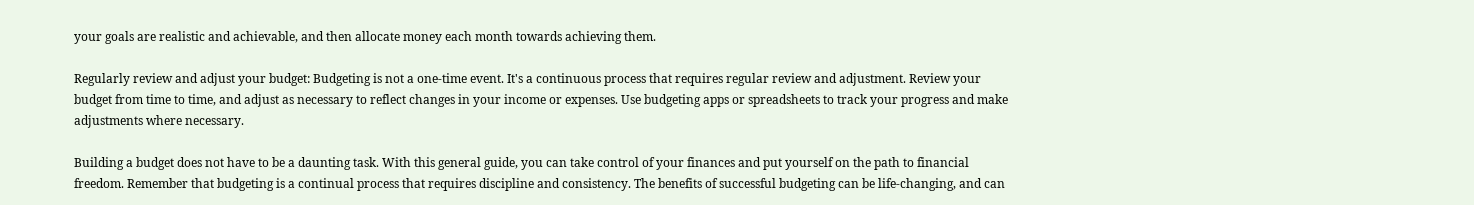your goals are realistic and achievable, and then allocate money each month towards achieving them.

Regularly review and adjust your budget: Budgeting is not a one-time event. It's a continuous process that requires regular review and adjustment. Review your budget from time to time, and adjust as necessary to reflect changes in your income or expenses. Use budgeting apps or spreadsheets to track your progress and make adjustments where necessary.

Building a budget does not have to be a daunting task. With this general guide, you can take control of your finances and put yourself on the path to financial freedom. Remember that budgeting is a continual process that requires discipline and consistency. The benefits of successful budgeting can be life-changing, and can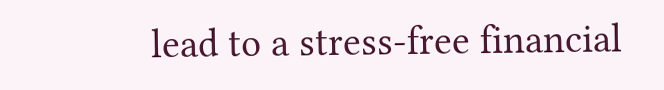lead to a stress-free financial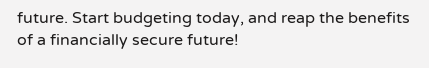future. Start budgeting today, and reap the benefits of a financially secure future!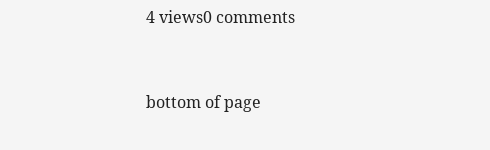4 views0 comments


bottom of page